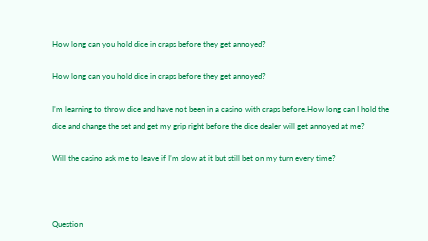How long can you hold dice in craps before they get annoyed?

How long can you hold dice in craps before they get annoyed?

I’m learning to throw dice and have not been in a casino with craps before.How long can I hold the dice and change the set and get my grip right before the dice dealer will get annoyed at me?

Will the casino ask me to leave if I’m slow at it but still bet on my turn every time?



Question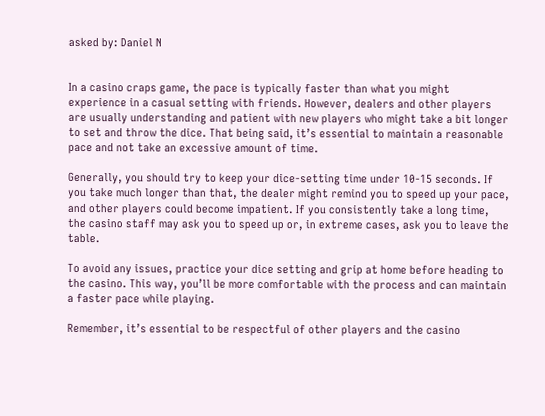asked by: Daniel N


In a casino craps game, the pace is typically faster than what you might experience in a casual setting with friends. However, dealers and other players are usually understanding and patient with new players who might take a bit longer to set and throw the dice. That being said, it’s essential to maintain a reasonable pace and not take an excessive amount of time.

Generally, you should try to keep your dice-setting time under 10-15 seconds. If you take much longer than that, the dealer might remind you to speed up your pace, and other players could become impatient. If you consistently take a long time, the casino staff may ask you to speed up or, in extreme cases, ask you to leave the table.

To avoid any issues, practice your dice setting and grip at home before heading to the casino. This way, you’ll be more comfortable with the process and can maintain a faster pace while playing.

Remember, it’s essential to be respectful of other players and the casino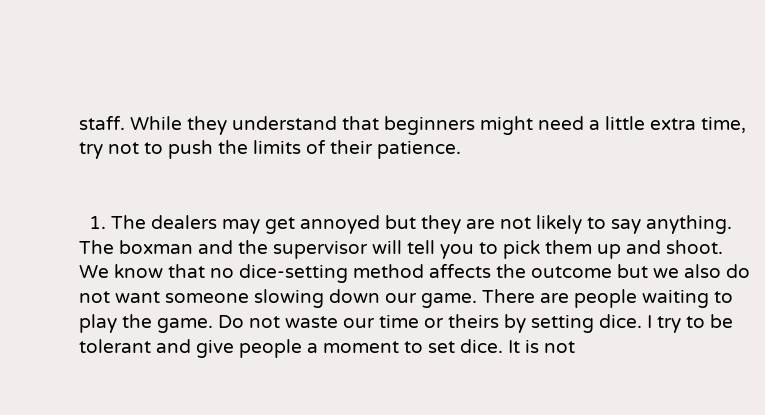staff. While they understand that beginners might need a little extra time, try not to push the limits of their patience.


  1. The dealers may get annoyed but they are not likely to say anything. The boxman and the supervisor will tell you to pick them up and shoot. We know that no dice-setting method affects the outcome but we also do not want someone slowing down our game. There are people waiting to play the game. Do not waste our time or theirs by setting dice. I try to be tolerant and give people a moment to set dice. It is not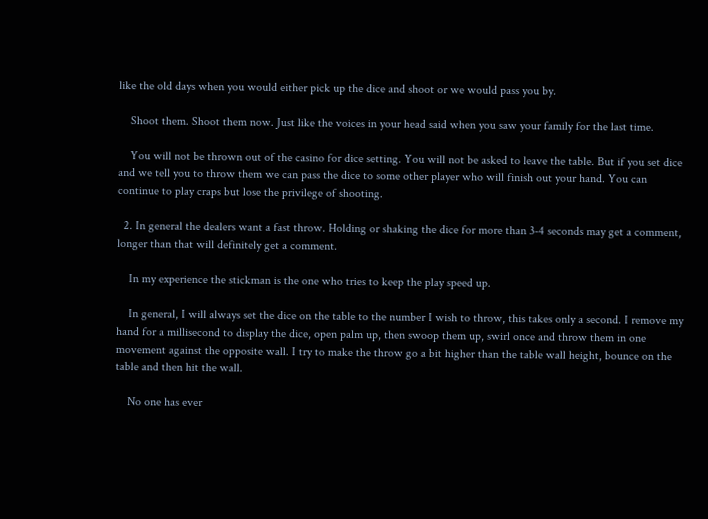like the old days when you would either pick up the dice and shoot or we would pass you by.

    Shoot them. Shoot them now. Just like the voices in your head said when you saw your family for the last time.

    You will not be thrown out of the casino for dice setting. You will not be asked to leave the table. But if you set dice and we tell you to throw them we can pass the dice to some other player who will finish out your hand. You can continue to play craps but lose the privilege of shooting.

  2. In general the dealers want a fast throw. Holding or shaking the dice for more than 3-4 seconds may get a comment, longer than that will definitely get a comment.

    In my experience the stickman is the one who tries to keep the play speed up.

    In general, I will always set the dice on the table to the number I wish to throw, this takes only a second. I remove my hand for a millisecond to display the dice, open palm up, then swoop them up, swirl once and throw them in one movement against the opposite wall. I try to make the throw go a bit higher than the table wall height, bounce on the table and then hit the wall.

    No one has ever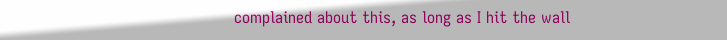complained about this, as long as I hit the wall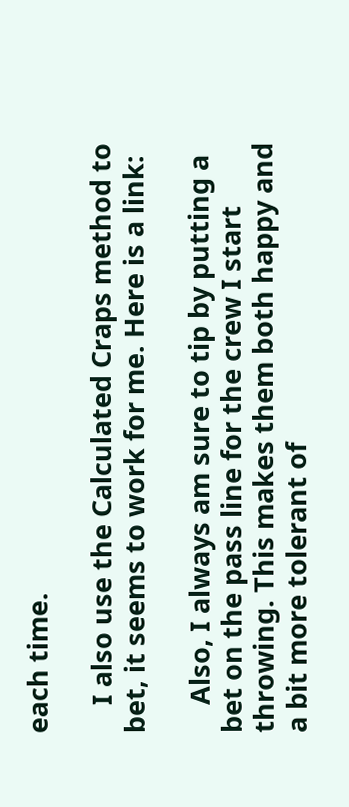each time.

    I also use the Calculated Craps method to bet, it seems to work for me. Here is a link:

    Also, I always am sure to tip by putting a bet on the pass line for the crew I start throwing. This makes them both happy and a bit more tolerant of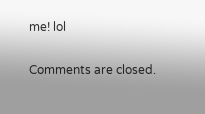me! lol

Comments are closed.